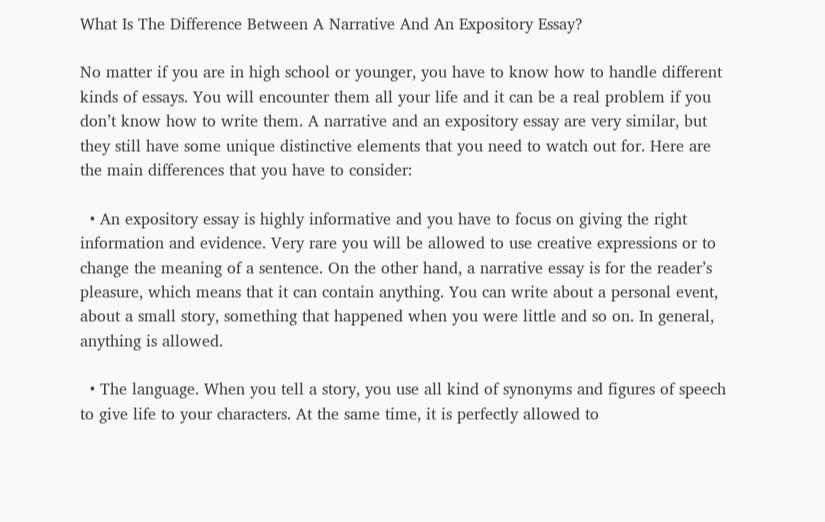What Is The Difference Between A Narrative And An Expository Essay?

No matter if you are in high school or younger, you have to know how to handle different kinds of essays. You will encounter them all your life and it can be a real problem if you don’t know how to write them. A narrative and an expository essay are very similar, but they still have some unique distinctive elements that you need to watch out for. Here are the main differences that you have to consider:

  • An expository essay is highly informative and you have to focus on giving the right information and evidence. Very rare you will be allowed to use creative expressions or to change the meaning of a sentence. On the other hand, a narrative essay is for the reader’s pleasure, which means that it can contain anything. You can write about a personal event, about a small story, something that happened when you were little and so on. In general, anything is allowed.

  • The language. When you tell a story, you use all kind of synonyms and figures of speech to give life to your characters. At the same time, it is perfectly allowed to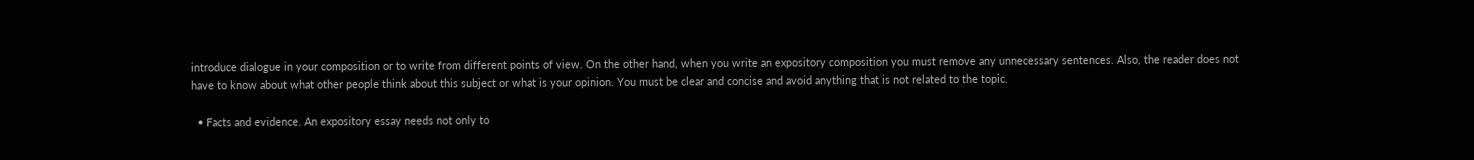introduce dialogue in your composition or to write from different points of view. On the other hand, when you write an expository composition you must remove any unnecessary sentences. Also, the reader does not have to know about what other people think about this subject or what is your opinion. You must be clear and concise and avoid anything that is not related to the topic.

  • Facts and evidence. An expository essay needs not only to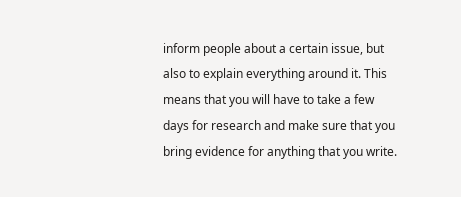inform people about a certain issue, but also to explain everything around it. This means that you will have to take a few days for research and make sure that you bring evidence for anything that you write.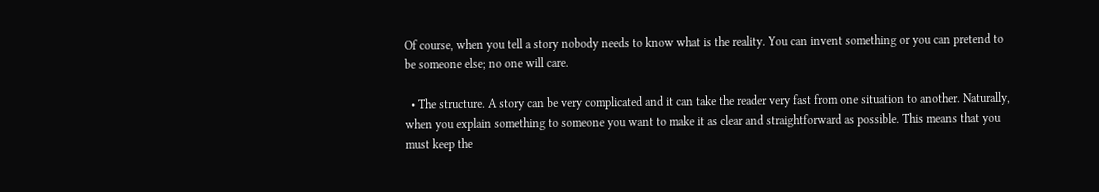Of course, when you tell a story nobody needs to know what is the reality. You can invent something or you can pretend to be someone else; no one will care.

  • The structure. A story can be very complicated and it can take the reader very fast from one situation to another. Naturally, when you explain something to someone you want to make it as clear and straightforward as possible. This means that you must keep the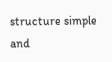structure simple and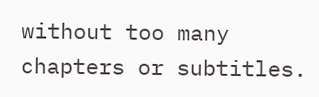without too many chapters or subtitles.